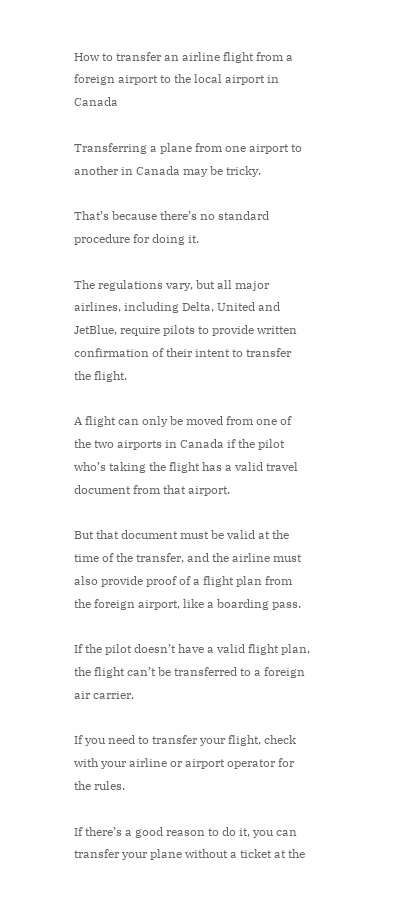How to transfer an airline flight from a foreign airport to the local airport in Canada

Transferring a plane from one airport to another in Canada may be tricky.

That’s because there’s no standard procedure for doing it.

The regulations vary, but all major airlines, including Delta, United and JetBlue, require pilots to provide written confirmation of their intent to transfer the flight.

A flight can only be moved from one of the two airports in Canada if the pilot who’s taking the flight has a valid travel document from that airport.

But that document must be valid at the time of the transfer, and the airline must also provide proof of a flight plan from the foreign airport, like a boarding pass.

If the pilot doesn’t have a valid flight plan, the flight can’t be transferred to a foreign air carrier.

If you need to transfer your flight, check with your airline or airport operator for the rules.

If there’s a good reason to do it, you can transfer your plane without a ticket at the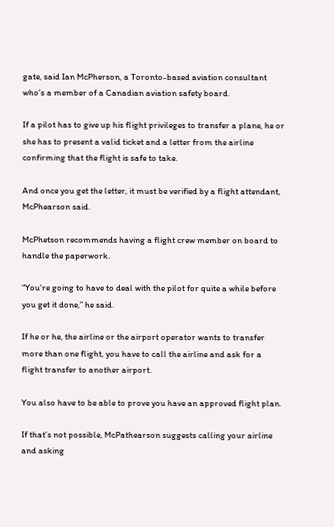gate, said Ian McPherson, a Toronto-based aviation consultant who’s a member of a Canadian aviation safety board.

If a pilot has to give up his flight privileges to transfer a plane, he or she has to present a valid ticket and a letter from the airline confirming that the flight is safe to take.

And once you get the letter, it must be verified by a flight attendant, McPhearson said.

McPhetson recommends having a flight crew member on board to handle the paperwork.

“You’re going to have to deal with the pilot for quite a while before you get it done,” he said.

If he or he, the airline or the airport operator wants to transfer more than one flight, you have to call the airline and ask for a flight transfer to another airport.

You also have to be able to prove you have an approved flight plan.

If that’s not possible, McPathearson suggests calling your airline and asking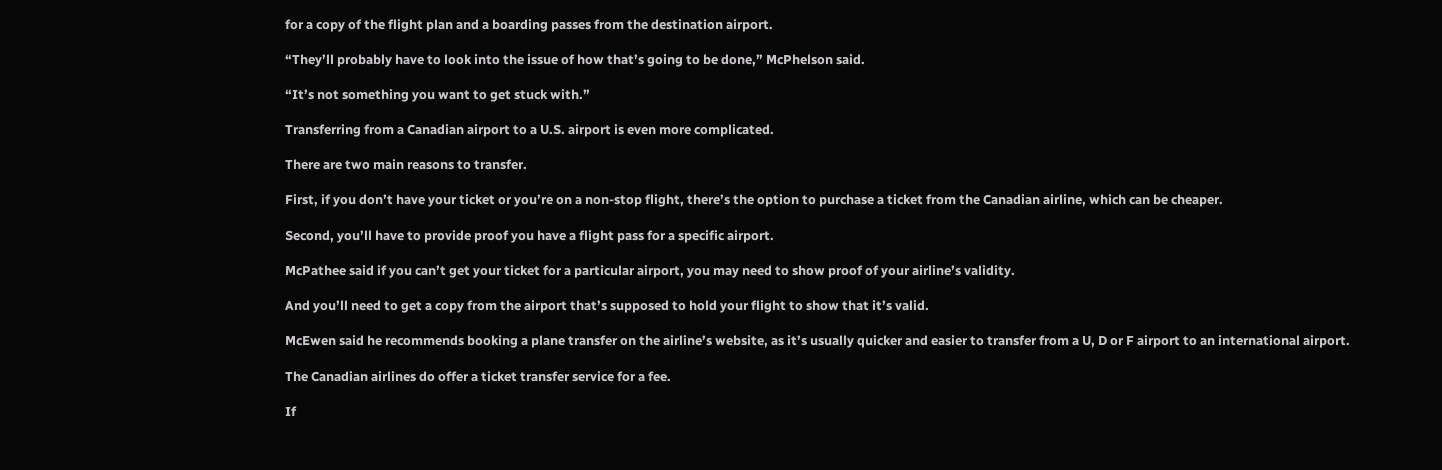for a copy of the flight plan and a boarding passes from the destination airport.

“They’ll probably have to look into the issue of how that’s going to be done,” McPhelson said.

“It’s not something you want to get stuck with.”

Transferring from a Canadian airport to a U.S. airport is even more complicated.

There are two main reasons to transfer.

First, if you don’t have your ticket or you’re on a non-stop flight, there’s the option to purchase a ticket from the Canadian airline, which can be cheaper.

Second, you’ll have to provide proof you have a flight pass for a specific airport.

McPathee said if you can’t get your ticket for a particular airport, you may need to show proof of your airline’s validity.

And you’ll need to get a copy from the airport that’s supposed to hold your flight to show that it’s valid.

McEwen said he recommends booking a plane transfer on the airline’s website, as it’s usually quicker and easier to transfer from a U, D or F airport to an international airport.

The Canadian airlines do offer a ticket transfer service for a fee.

If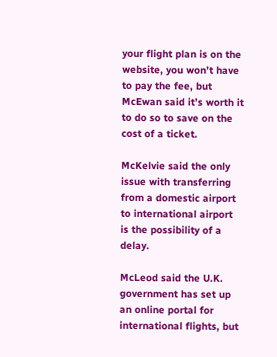your flight plan is on the website, you won’t have to pay the fee, but McEwan said it’s worth it to do so to save on the cost of a ticket.

McKelvie said the only issue with transferring from a domestic airport to international airport is the possibility of a delay.

McLeod said the U.K. government has set up an online portal for international flights, but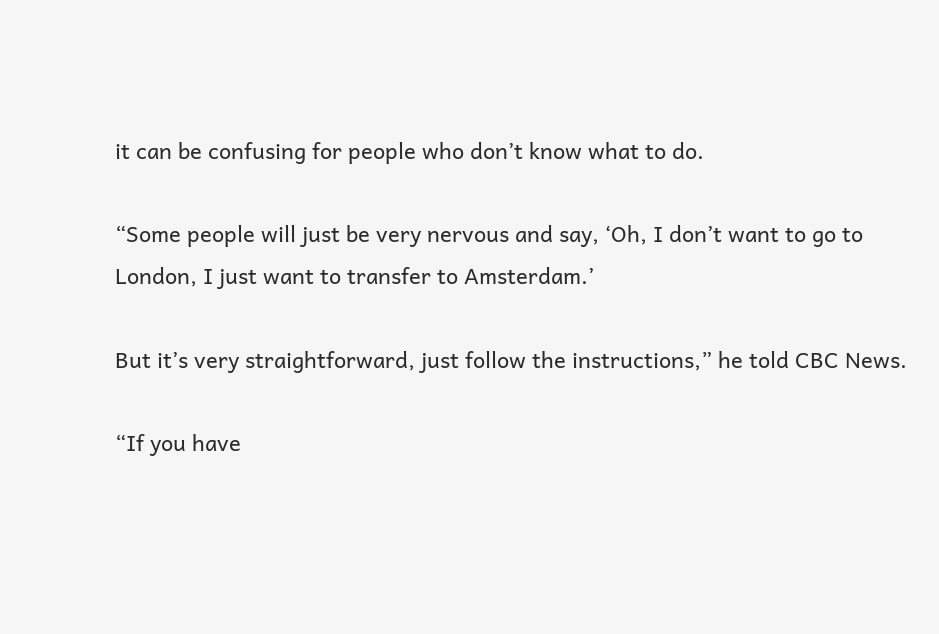it can be confusing for people who don’t know what to do.

“Some people will just be very nervous and say, ‘Oh, I don’t want to go to London, I just want to transfer to Amsterdam.’

But it’s very straightforward, just follow the instructions,” he told CBC News.

“If you have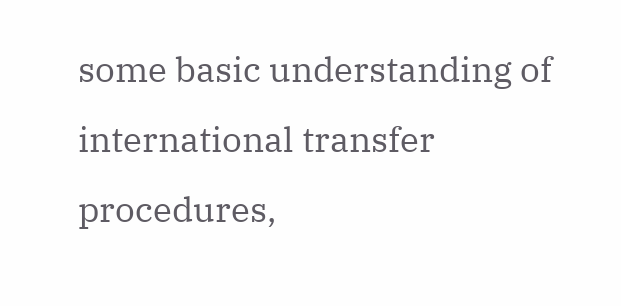some basic understanding of international transfer procedures,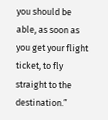you should be able, as soon as you get your flight ticket, to fly straight to the destination.”